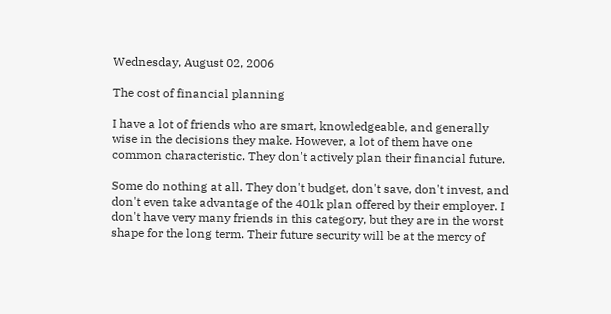Wednesday, August 02, 2006

The cost of financial planning

I have a lot of friends who are smart, knowledgeable, and generally wise in the decisions they make. However, a lot of them have one common characteristic. They don't actively plan their financial future.

Some do nothing at all. They don't budget, don't save, don't invest, and don't even take advantage of the 401k plan offered by their employer. I don't have very many friends in this category, but they are in the worst shape for the long term. Their future security will be at the mercy of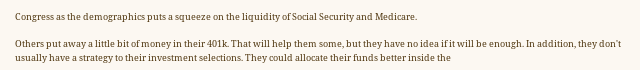Congress as the demographics puts a squeeze on the liquidity of Social Security and Medicare.

Others put away a little bit of money in their 401k. That will help them some, but they have no idea if it will be enough. In addition, they don't usually have a strategy to their investment selections. They could allocate their funds better inside the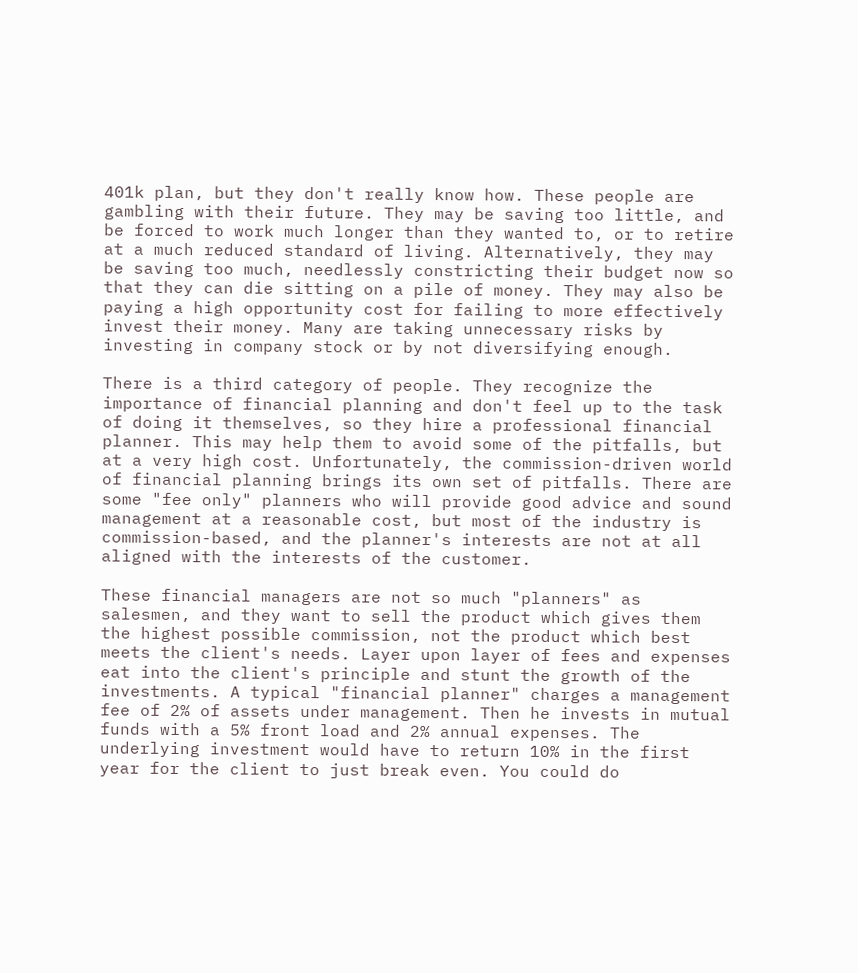401k plan, but they don't really know how. These people are gambling with their future. They may be saving too little, and be forced to work much longer than they wanted to, or to retire at a much reduced standard of living. Alternatively, they may be saving too much, needlessly constricting their budget now so that they can die sitting on a pile of money. They may also be paying a high opportunity cost for failing to more effectively invest their money. Many are taking unnecessary risks by investing in company stock or by not diversifying enough.

There is a third category of people. They recognize the importance of financial planning and don't feel up to the task of doing it themselves, so they hire a professional financial planner. This may help them to avoid some of the pitfalls, but at a very high cost. Unfortunately, the commission-driven world of financial planning brings its own set of pitfalls. There are some "fee only" planners who will provide good advice and sound management at a reasonable cost, but most of the industry is commission-based, and the planner's interests are not at all aligned with the interests of the customer.

These financial managers are not so much "planners" as salesmen, and they want to sell the product which gives them the highest possible commission, not the product which best meets the client's needs. Layer upon layer of fees and expenses eat into the client's principle and stunt the growth of the investments. A typical "financial planner" charges a management fee of 2% of assets under management. Then he invests in mutual funds with a 5% front load and 2% annual expenses. The underlying investment would have to return 10% in the first year for the client to just break even. You could do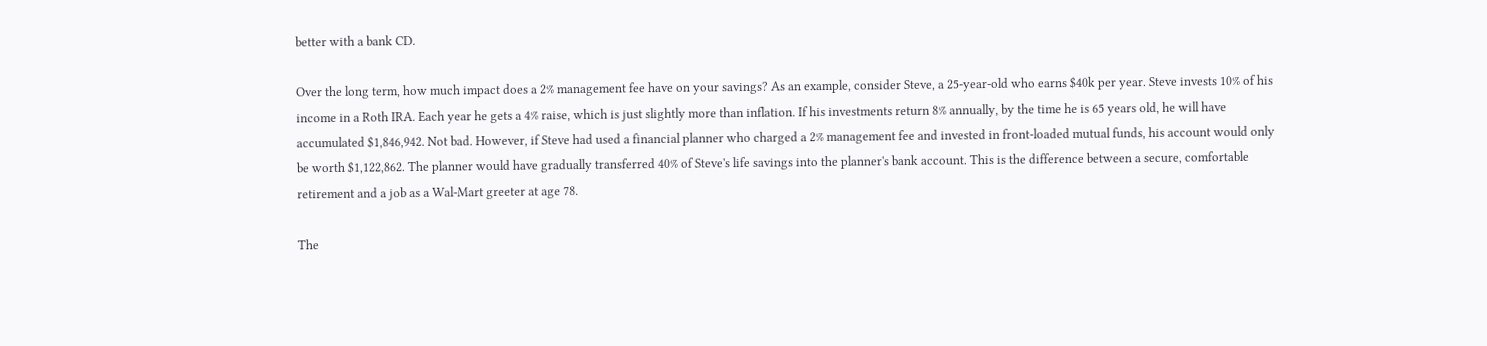better with a bank CD.

Over the long term, how much impact does a 2% management fee have on your savings? As an example, consider Steve, a 25-year-old who earns $40k per year. Steve invests 10% of his income in a Roth IRA. Each year he gets a 4% raise, which is just slightly more than inflation. If his investments return 8% annually, by the time he is 65 years old, he will have accumulated $1,846,942. Not bad. However, if Steve had used a financial planner who charged a 2% management fee and invested in front-loaded mutual funds, his account would only be worth $1,122,862. The planner would have gradually transferred 40% of Steve's life savings into the planner's bank account. This is the difference between a secure, comfortable retirement and a job as a Wal-Mart greeter at age 78.

The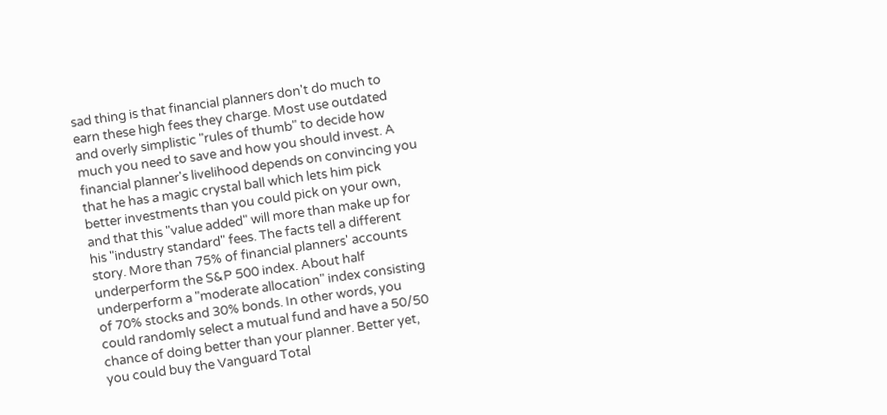sad thing is that financial planners don't do much to earn these high fees they charge. Most use outdated and overly simplistic "rules of thumb" to decide how much you need to save and how you should invest. A financial planner's livelihood depends on convincing you that he has a magic crystal ball which lets him pick better investments than you could pick on your own, and that this "value added" will more than make up for his "industry standard" fees. The facts tell a different story. More than 75% of financial planners' accounts underperform the S&P 500 index. About half underperform a "moderate allocation" index consisting of 70% stocks and 30% bonds. In other words, you could randomly select a mutual fund and have a 50/50 chance of doing better than your planner. Better yet, you could buy the Vanguard Total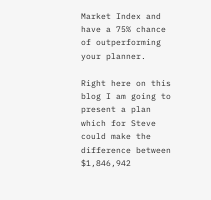Market Index and have a 75% chance of outperforming your planner.

Right here on this blog I am going to present a plan which for Steve could make the difference between $1,846,942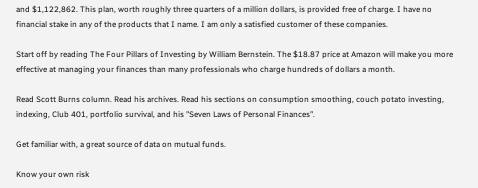and $1,122,862. This plan, worth roughly three quarters of a million dollars, is provided free of charge. I have no financial stake in any of the products that I name. I am only a satisfied customer of these companies.

Start off by reading The Four Pillars of Investing by William Bernstein. The $18.87 price at Amazon will make you more effective at managing your finances than many professionals who charge hundreds of dollars a month.

Read Scott Burns column. Read his archives. Read his sections on consumption smoothing, couch potato investing, indexing, Club 401, portfolio survival, and his "Seven Laws of Personal Finances".

Get familiar with, a great source of data on mutual funds.

Know your own risk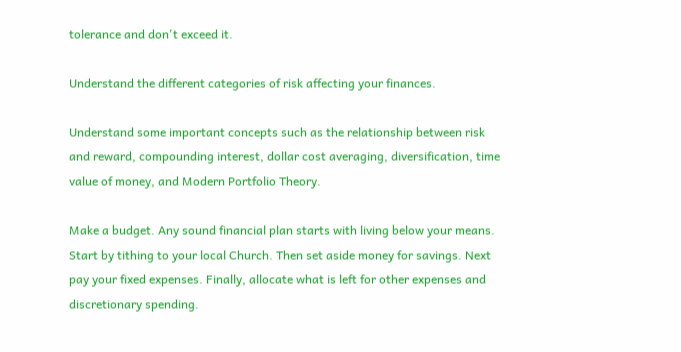tolerance and don't exceed it.

Understand the different categories of risk affecting your finances.

Understand some important concepts such as the relationship between risk and reward, compounding interest, dollar cost averaging, diversification, time value of money, and Modern Portfolio Theory.

Make a budget. Any sound financial plan starts with living below your means. Start by tithing to your local Church. Then set aside money for savings. Next pay your fixed expenses. Finally, allocate what is left for other expenses and discretionary spending.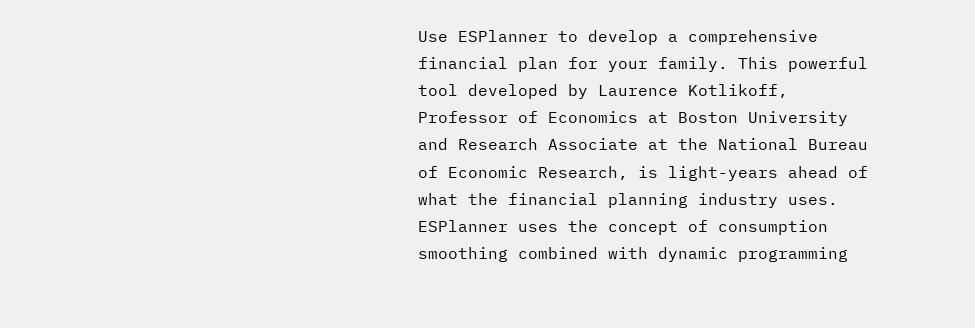Use ESPlanner to develop a comprehensive financial plan for your family. This powerful tool developed by Laurence Kotlikoff, Professor of Economics at Boston University and Research Associate at the National Bureau of Economic Research, is light-years ahead of what the financial planning industry uses. ESPlanner uses the concept of consumption smoothing combined with dynamic programming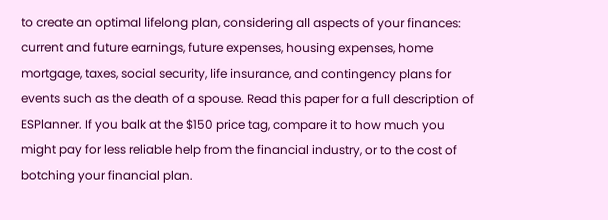to create an optimal lifelong plan, considering all aspects of your finances: current and future earnings, future expenses, housing expenses, home mortgage, taxes, social security, life insurance, and contingency plans for events such as the death of a spouse. Read this paper for a full description of ESPlanner. If you balk at the $150 price tag, compare it to how much you might pay for less reliable help from the financial industry, or to the cost of botching your financial plan.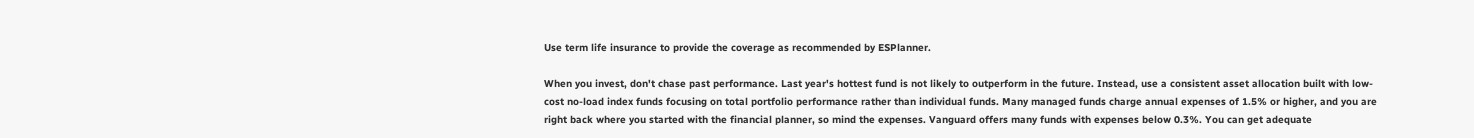Use term life insurance to provide the coverage as recommended by ESPlanner.

When you invest, don't chase past performance. Last year's hottest fund is not likely to outperform in the future. Instead, use a consistent asset allocation built with low-cost no-load index funds focusing on total portfolio performance rather than individual funds. Many managed funds charge annual expenses of 1.5% or higher, and you are right back where you started with the financial planner, so mind the expenses. Vanguard offers many funds with expenses below 0.3%. You can get adequate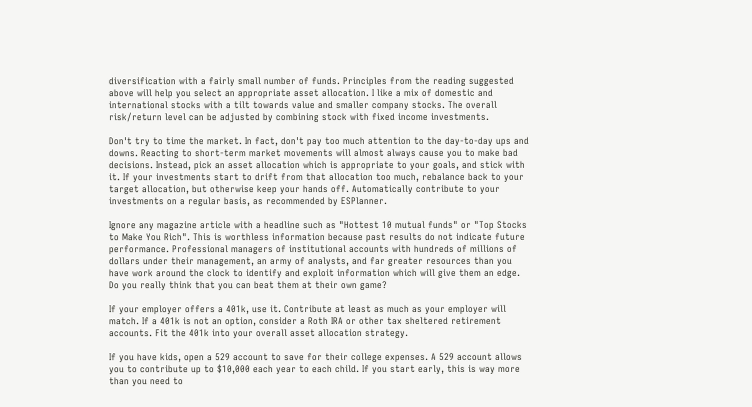diversification with a fairly small number of funds. Principles from the reading suggested above will help you select an appropriate asset allocation. I like a mix of domestic and international stocks with a tilt towards value and smaller company stocks. The overall risk/return level can be adjusted by combining stock with fixed income investments.

Don't try to time the market. In fact, don't pay too much attention to the day-to-day ups and downs. Reacting to short-term market movements will almost always cause you to make bad decisions. Instead, pick an asset allocation which is appropriate to your goals, and stick with it. If your investments start to drift from that allocation too much, rebalance back to your target allocation, but otherwise keep your hands off. Automatically contribute to your investments on a regular basis, as recommended by ESPlanner.

Ignore any magazine article with a headline such as "Hottest 10 mutual funds" or "Top Stocks to Make You Rich". This is worthless information because past results do not indicate future performance. Professional managers of institutional accounts with hundreds of millions of dollars under their management, an army of analysts, and far greater resources than you have work around the clock to identify and exploit information which will give them an edge. Do you really think that you can beat them at their own game?

If your employer offers a 401k, use it. Contribute at least as much as your employer will match. If a 401k is not an option, consider a Roth IRA or other tax sheltered retirement accounts. Fit the 401k into your overall asset allocation strategy.

If you have kids, open a 529 account to save for their college expenses. A 529 account allows you to contribute up to $10,000 each year to each child. If you start early, this is way more than you need to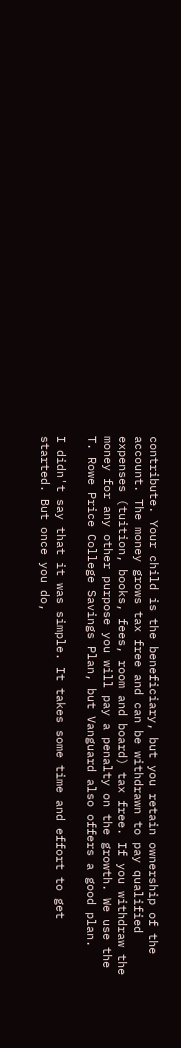contribute. Your child is the beneficiary, but you retain ownership of the account. The money grows tax free and can be withdrawn to pay qualified expenses (tuition, books, fees, room and board) tax free. If you withdraw the money for any other purpose you will pay a penalty on the growth. We use the T. Rowe Price College Savings Plan, but Vanguard also offers a good plan.

I didn't say that it was simple. It takes some time and effort to get started. But once you do,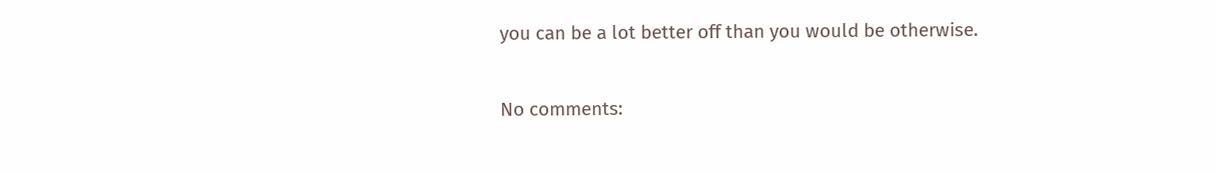you can be a lot better off than you would be otherwise.

No comments: